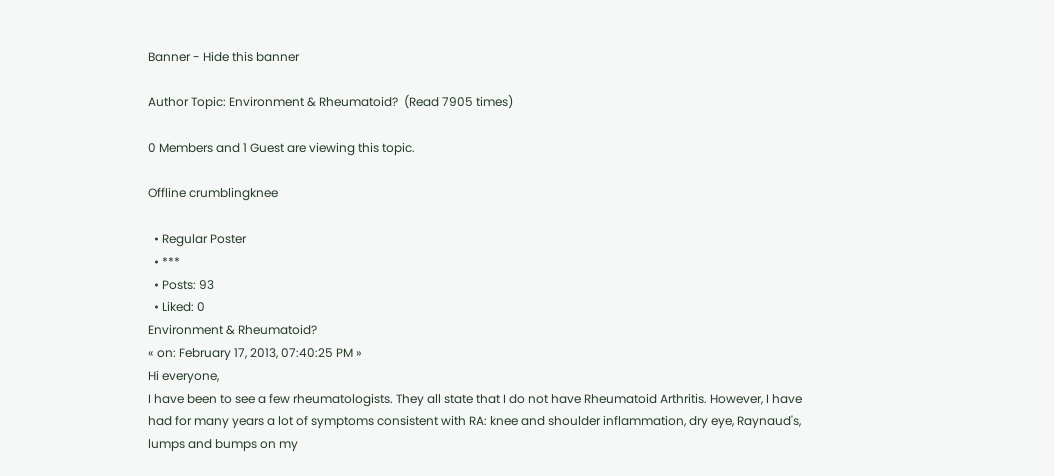Banner - Hide this banner

Author Topic: Environment & Rheumatoid?  (Read 7905 times)

0 Members and 1 Guest are viewing this topic.

Offline crumblingknee

  • Regular Poster
  • ***
  • Posts: 93
  • Liked: 0
Environment & Rheumatoid?
« on: February 17, 2013, 07:40:25 PM »
Hi everyone,
I have been to see a few rheumatologists. They all state that I do not have Rheumatoid Arthritis. However, I have had for many years a lot of symptoms consistent with RA: knee and shoulder inflammation, dry eye, Raynaud's, lumps and bumps on my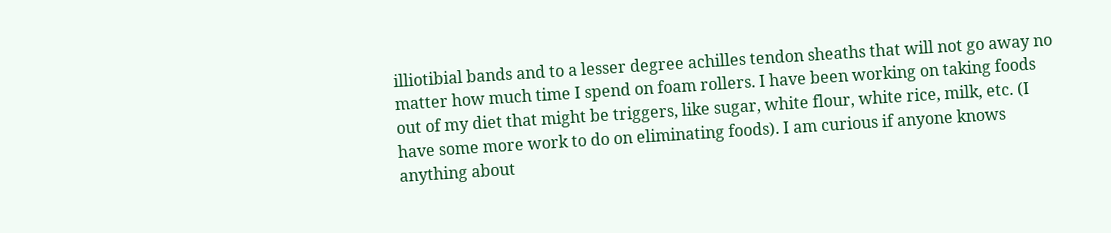illiotibial bands and to a lesser degree achilles tendon sheaths that will not go away no matter how much time I spend on foam rollers. I have been working on taking foods out of my diet that might be triggers, like sugar, white flour, white rice, milk, etc. (I have some more work to do on eliminating foods). I am curious if anyone knows anything about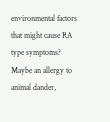environmental factors that might cause RA type symptoms? Maybe an allergy to animal dander,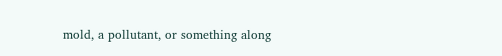mold, a pollutant, or something along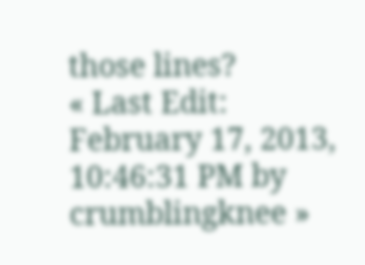those lines?
« Last Edit: February 17, 2013, 10:46:31 PM by crumblingknee »